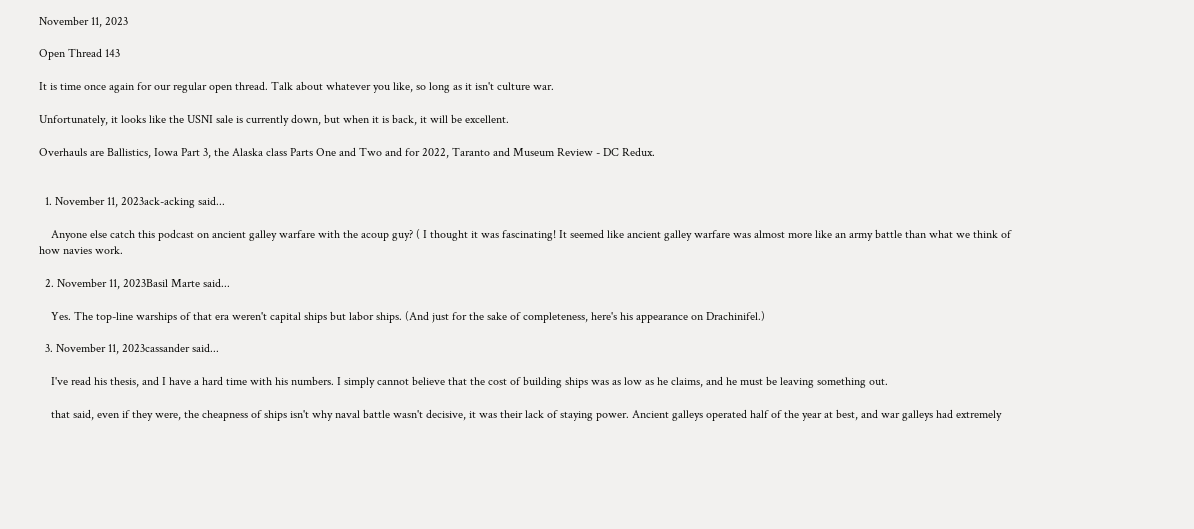November 11, 2023

Open Thread 143

It is time once again for our regular open thread. Talk about whatever you like, so long as it isn't culture war.

Unfortunately, it looks like the USNI sale is currently down, but when it is back, it will be excellent.

Overhauls are Ballistics, Iowa Part 3, the Alaska class Parts One and Two and for 2022, Taranto and Museum Review - DC Redux.


  1. November 11, 2023ack-acking said...

    Anyone else catch this podcast on ancient galley warfare with the acoup guy? ( I thought it was fascinating! It seemed like ancient galley warfare was almost more like an army battle than what we think of how navies work.

  2. November 11, 2023Basil Marte said...

    Yes. The top-line warships of that era weren't capital ships but labor ships. (And just for the sake of completeness, here's his appearance on Drachinifel.)

  3. November 11, 2023cassander said...

    I've read his thesis, and I have a hard time with his numbers. I simply cannot believe that the cost of building ships was as low as he claims, and he must be leaving something out.

    that said, even if they were, the cheapness of ships isn't why naval battle wasn't decisive, it was their lack of staying power. Ancient galleys operated half of the year at best, and war galleys had extremely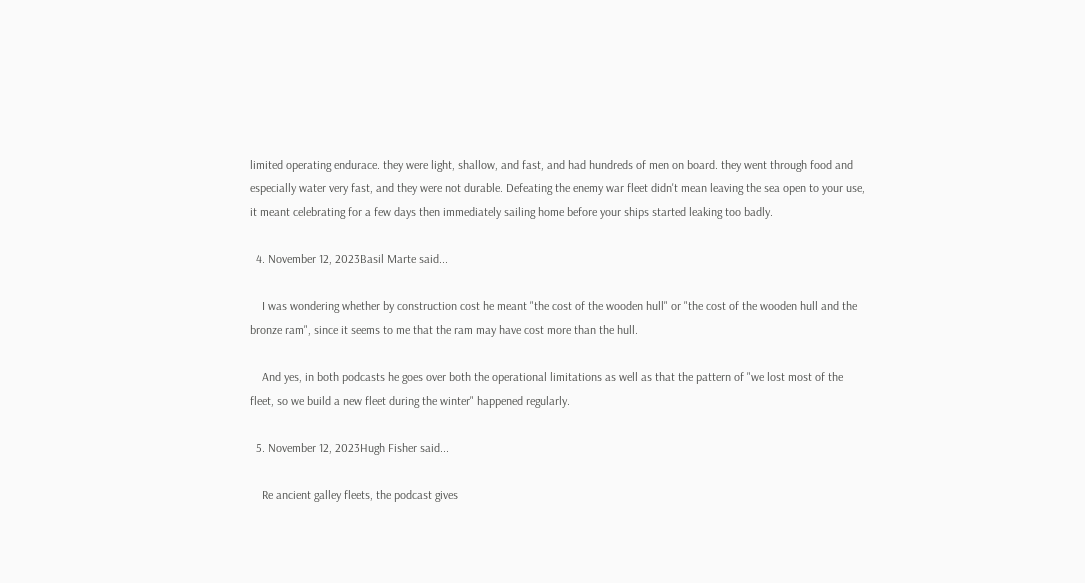limited operating endurace. they were light, shallow, and fast, and had hundreds of men on board. they went through food and especially water very fast, and they were not durable. Defeating the enemy war fleet didn't mean leaving the sea open to your use, it meant celebrating for a few days then immediately sailing home before your ships started leaking too badly.

  4. November 12, 2023Basil Marte said...

    I was wondering whether by construction cost he meant "the cost of the wooden hull" or "the cost of the wooden hull and the bronze ram", since it seems to me that the ram may have cost more than the hull.

    And yes, in both podcasts he goes over both the operational limitations as well as that the pattern of "we lost most of the fleet, so we build a new fleet during the winter" happened regularly.

  5. November 12, 2023Hugh Fisher said...

    Re ancient galley fleets, the podcast gives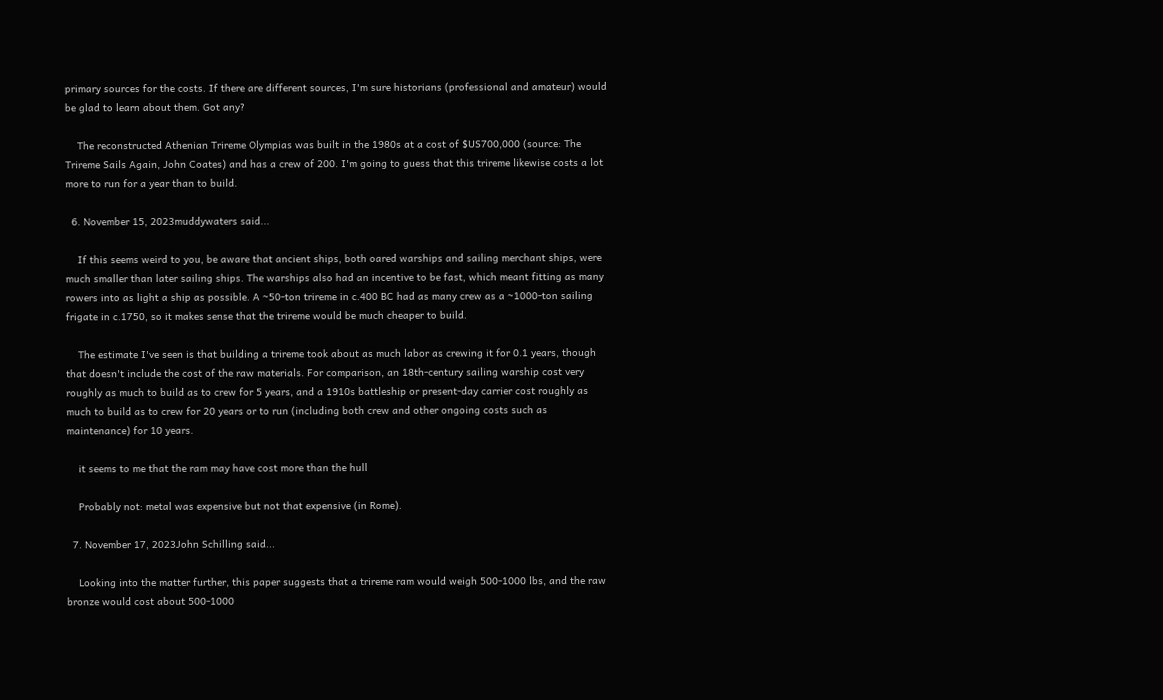primary sources for the costs. If there are different sources, I'm sure historians (professional and amateur) would be glad to learn about them. Got any?

    The reconstructed Athenian Trireme Olympias was built in the 1980s at a cost of $US700,000 (source: The Trireme Sails Again, John Coates) and has a crew of 200. I'm going to guess that this trireme likewise costs a lot more to run for a year than to build.

  6. November 15, 2023muddywaters said...

    If this seems weird to you, be aware that ancient ships, both oared warships and sailing merchant ships, were much smaller than later sailing ships. The warships also had an incentive to be fast, which meant fitting as many rowers into as light a ship as possible. A ~50-ton trireme in c.400 BC had as many crew as a ~1000-ton sailing frigate in c.1750, so it makes sense that the trireme would be much cheaper to build.

    The estimate I've seen is that building a trireme took about as much labor as crewing it for 0.1 years, though that doesn't include the cost of the raw materials. For comparison, an 18th-century sailing warship cost very roughly as much to build as to crew for 5 years, and a 1910s battleship or present-day carrier cost roughly as much to build as to crew for 20 years or to run (including both crew and other ongoing costs such as maintenance) for 10 years.

    it seems to me that the ram may have cost more than the hull

    Probably not: metal was expensive but not that expensive (in Rome).

  7. November 17, 2023John Schilling said...

    Looking into the matter further, this paper suggests that a trireme ram would weigh 500-1000 lbs, and the raw bronze would cost about 500-1000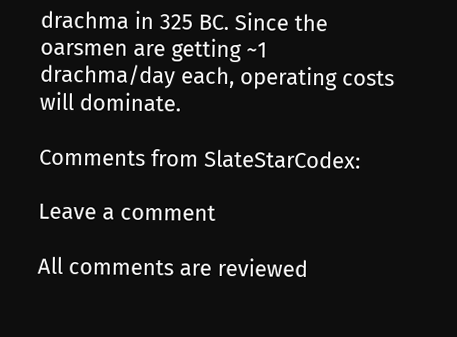drachma in 325 BC. Since the oarsmen are getting ~1 drachma/day each, operating costs will dominate.

Comments from SlateStarCodex:

Leave a comment

All comments are reviewed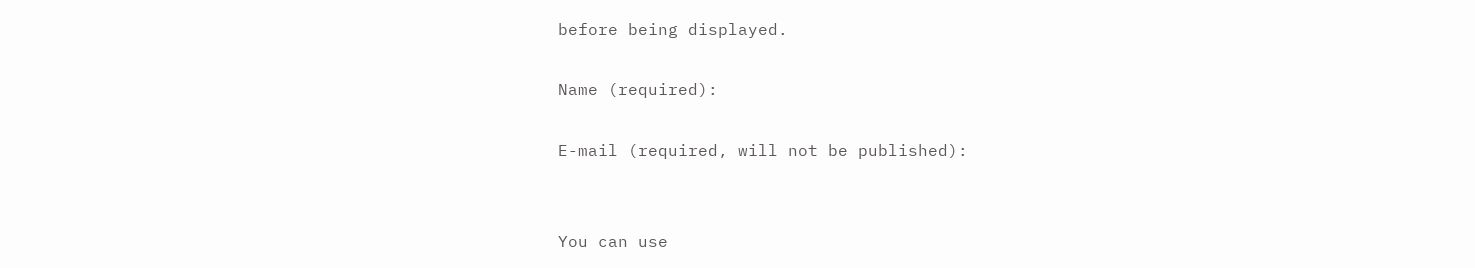before being displayed.

Name (required):

E-mail (required, will not be published):


You can use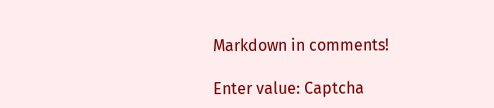Markdown in comments!

Enter value: Captcha